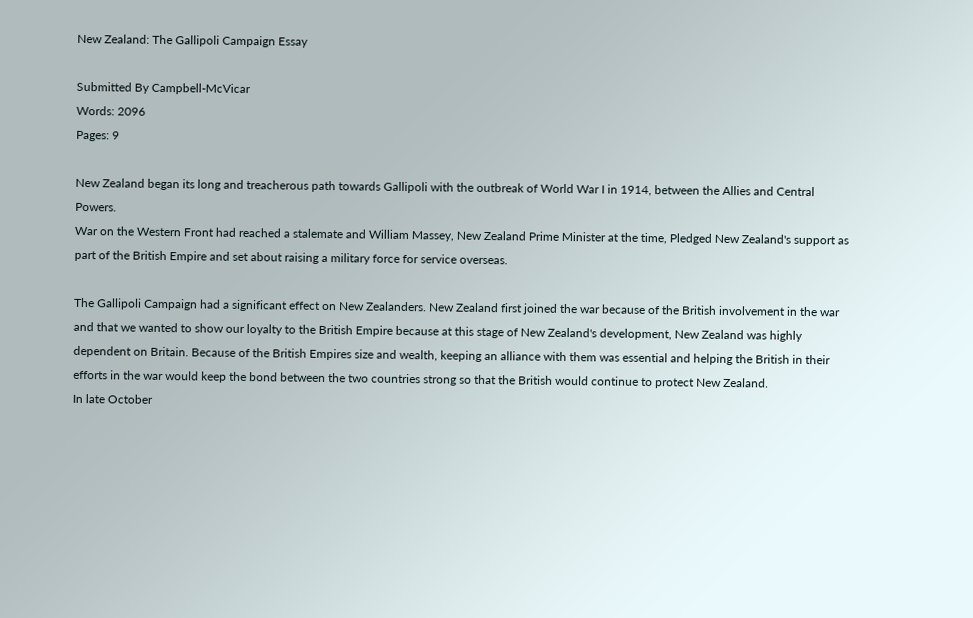New Zealand: The Gallipoli Campaign Essay

Submitted By Campbell-McVicar
Words: 2096
Pages: 9

New Zealand began its long and treacherous path towards Gallipoli with the outbreak of World War I in 1914, between the Allies and Central Powers.
War on the Western Front had reached a stalemate and William Massey, New Zealand Prime Minister at the time, Pledged New Zealand's support as part of the British Empire and set about raising a military force for service overseas.

The Gallipoli Campaign had a significant effect on New Zealanders. New Zealand first joined the war because of the British involvement in the war and that we wanted to show our loyalty to the British Empire because at this stage of New Zealand's development, New Zealand was highly dependent on Britain. Because of the British Empires size and wealth, keeping an alliance with them was essential and helping the British in their efforts in the war would keep the bond between the two countries strong so that the British would continue to protect New Zealand.
In late October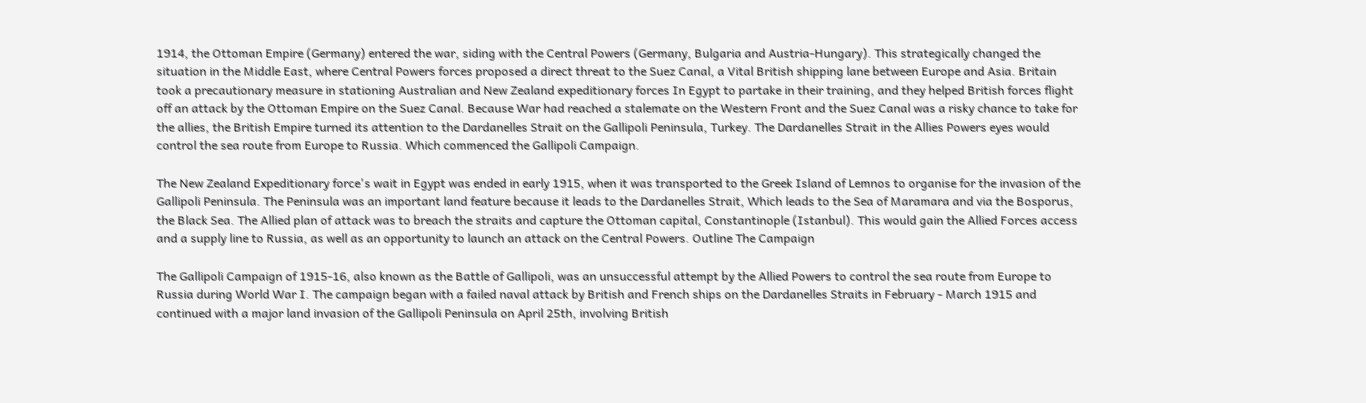1914, the Ottoman Empire (Germany) entered the war, siding with the Central Powers (Germany, Bulgaria and Austria-Hungary). This strategically changed the situation in the Middle East, where Central Powers forces proposed a direct threat to the Suez Canal, a Vital British shipping lane between Europe and Asia. Britain took a precautionary measure in stationing Australian and New Zealand expeditionary forces In Egypt to partake in their training, and they helped British forces flight off an attack by the Ottoman Empire on the Suez Canal. Because War had reached a stalemate on the Western Front and the Suez Canal was a risky chance to take for the allies, the British Empire turned its attention to the Dardanelles Strait on the Gallipoli Peninsula, Turkey. The Dardanelles Strait in the Allies Powers eyes would control the sea route from Europe to Russia. Which commenced the Gallipoli Campaign.

The New Zealand Expeditionary force's wait in Egypt was ended in early 1915, when it was transported to the Greek Island of Lemnos to organise for the invasion of the Gallipoli Peninsula. The Peninsula was an important land feature because it leads to the Dardanelles Strait, Which leads to the Sea of Maramara and via the Bosporus, the Black Sea. The Allied plan of attack was to breach the straits and capture the Ottoman capital, Constantinople (Istanbul). This would gain the Allied Forces access and a supply line to Russia, as well as an opportunity to launch an attack on the Central Powers. Outline The Campaign

The Gallipoli Campaign of 1915-16, also known as the Battle of Gallipoli, was an unsuccessful attempt by the Allied Powers to control the sea route from Europe to Russia during World War I. The campaign began with a failed naval attack by British and French ships on the Dardanelles Straits in February - March 1915 and continued with a major land invasion of the Gallipoli Peninsula on April 25th, involving British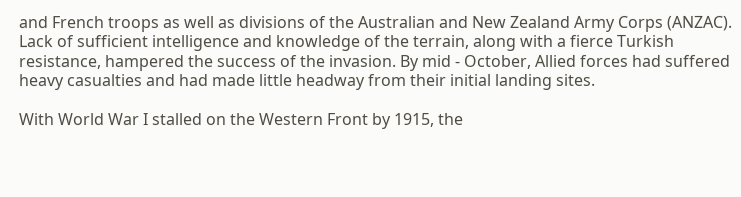and French troops as well as divisions of the Australian and New Zealand Army Corps (ANZAC). Lack of sufficient intelligence and knowledge of the terrain, along with a fierce Turkish resistance, hampered the success of the invasion. By mid - October, Allied forces had suffered heavy casualties and had made little headway from their initial landing sites.

With World War I stalled on the Western Front by 1915, the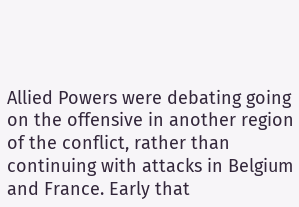Allied Powers were debating going on the offensive in another region of the conflict, rather than continuing with attacks in Belgium and France. Early that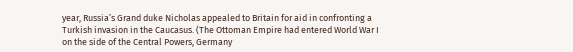year, Russia’s Grand duke Nicholas appealed to Britain for aid in confronting a Turkish invasion in the Caucasus. (The Ottoman Empire had entered World War I on the side of the Central Powers, Germany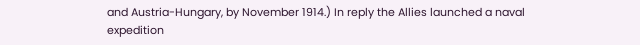and Austria-Hungary, by November 1914.) In reply the Allies launched a naval expedition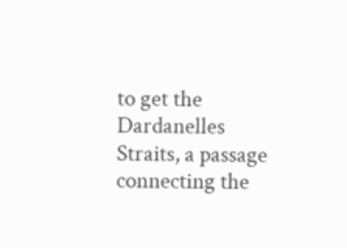to get the Dardanelles Straits, a passage connecting the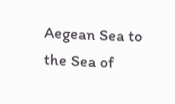Aegean Sea to the Sea of